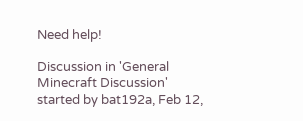Need help!

Discussion in 'General Minecraft Discussion' started by bat192a, Feb 12,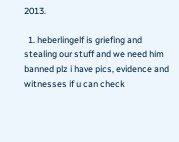2013.

  1. heberlingelf is griefing and stealing our stuff and we need him banned plz i have pics, evidence and witnesses if u can check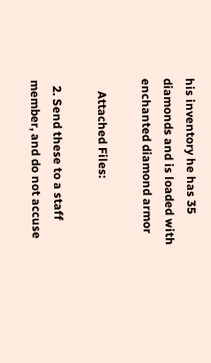his inventory he has 35 diamonds and is loaded with enchanted diamond armor

    Attached Files:

  2. Send these to a staff member, and do not accuse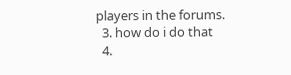players in the forums.
  3. how do i do that
  4.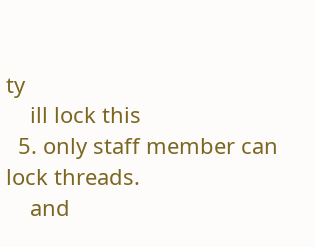ty
    ill lock this
  5. only staff member can lock threads.
    and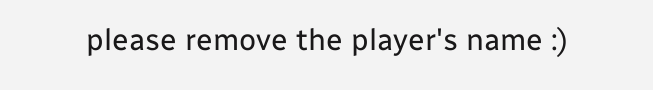please remove the player's name :)